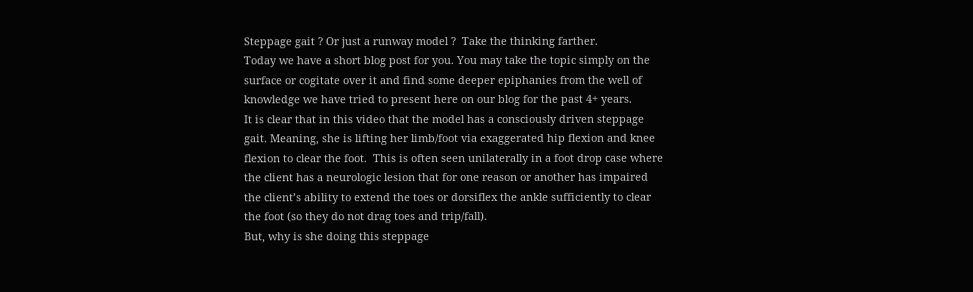Steppage gait ? Or just a runway model ?  Take the thinking farther.
Today we have a short blog post for you. You may take the topic simply on the surface or cogitate over it and find some deeper epiphanies from the well of knowledge we have tried to present here on our blog for the past 4+ years.
It is clear that in this video that the model has a consciously driven steppage gait. Meaning, she is lifting her limb/foot via exaggerated hip flexion and knee flexion to clear the foot.  This is often seen unilaterally in a foot drop case where the client has a neurologic lesion that for one reason or another has impaired the client’s ability to extend the toes or dorsiflex the ankle sufficiently to clear the foot (so they do not drag toes and trip/fall).
But, why is she doing this steppage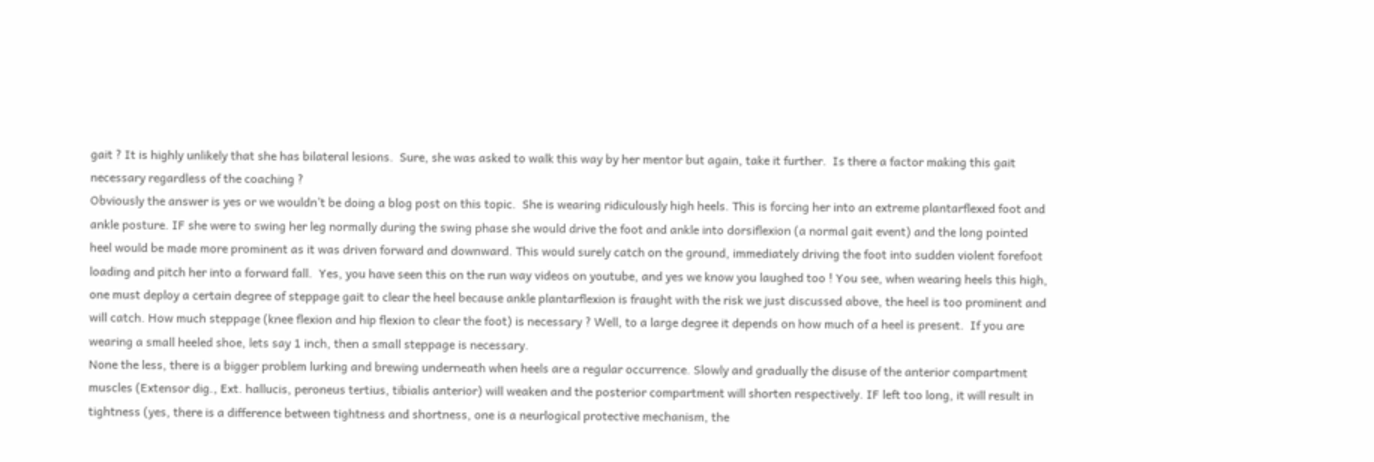gait ? It is highly unlikely that she has bilateral lesions.  Sure, she was asked to walk this way by her mentor but again, take it further.  Is there a factor making this gait necessary regardless of the coaching ?
Obviously the answer is yes or we wouldn’t be doing a blog post on this topic.  She is wearing ridiculously high heels. This is forcing her into an extreme plantarflexed foot and ankle posture. IF she were to swing her leg normally during the swing phase she would drive the foot and ankle into dorsiflexion (a normal gait event) and the long pointed heel would be made more prominent as it was driven forward and downward. This would surely catch on the ground, immediately driving the foot into sudden violent forefoot loading and pitch her into a forward fall.  Yes, you have seen this on the run way videos on youtube, and yes we know you laughed too ! You see, when wearing heels this high, one must deploy a certain degree of steppage gait to clear the heel because ankle plantarflexion is fraught with the risk we just discussed above, the heel is too prominent and will catch. How much steppage (knee flexion and hip flexion to clear the foot) is necessary ? Well, to a large degree it depends on how much of a heel is present.  If you are wearing a small heeled shoe, lets say 1 inch, then a small steppage is necessary.
None the less, there is a bigger problem lurking and brewing underneath when heels are a regular occurrence. Slowly and gradually the disuse of the anterior compartment muscles (Extensor dig., Ext. hallucis, peroneus tertius, tibialis anterior) will weaken and the posterior compartment will shorten respectively. IF left too long, it will result in tightness (yes, there is a difference between tightness and shortness, one is a neurlogical protective mechanism, the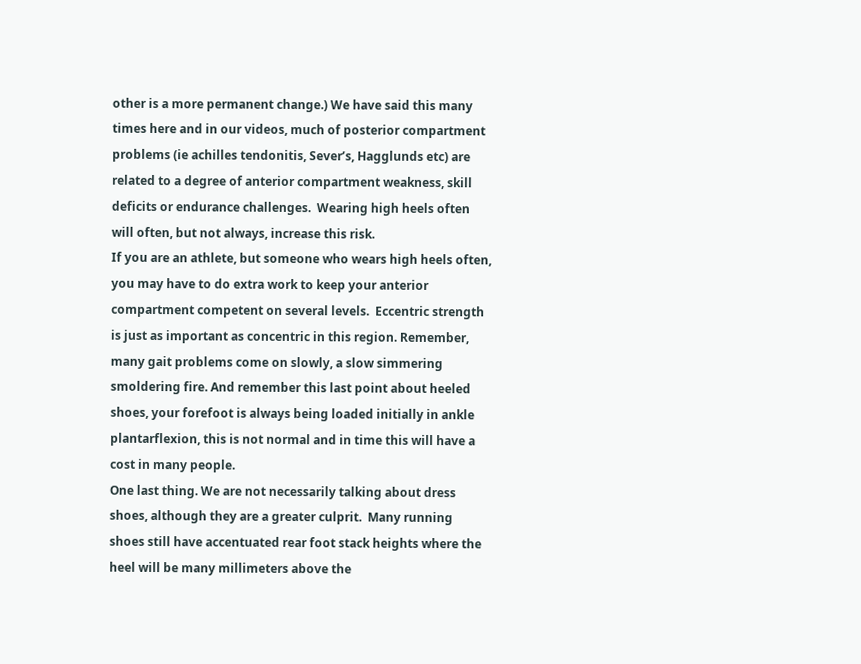other is a more permanent change.) We have said this many times here and in our videos, much of posterior compartment problems (ie achilles tendonitis, Sever’s, Hagglunds etc) are related to a degree of anterior compartment weakness, skill deficits or endurance challenges.  Wearing high heels often will often, but not always, increase this risk.
If you are an athlete, but someone who wears high heels often, you may have to do extra work to keep your anterior compartment competent on several levels.  Eccentric strength is just as important as concentric in this region. Remember, many gait problems come on slowly, a slow simmering smoldering fire. And remember this last point about heeled shoes, your forefoot is always being loaded initially in ankle plantarflexion, this is not normal and in time this will have a cost in many people.
One last thing. We are not necessarily talking about dress shoes, although they are a greater culprit.  Many running shoes still have accentuated rear foot stack heights where the heel will be many millimeters above the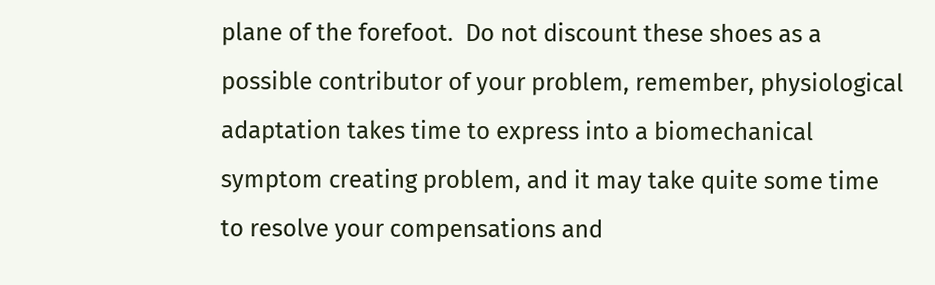plane of the forefoot.  Do not discount these shoes as a possible contributor of your problem, remember, physiological adaptation takes time to express into a biomechanical symptom creating problem, and it may take quite some time to resolve your compensations and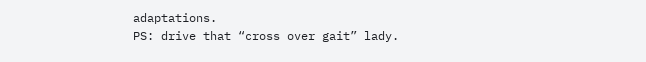adaptations.
PS: drive that “cross over gait” lady.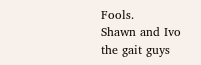Fools.
Shawn and Ivo
the gait guys